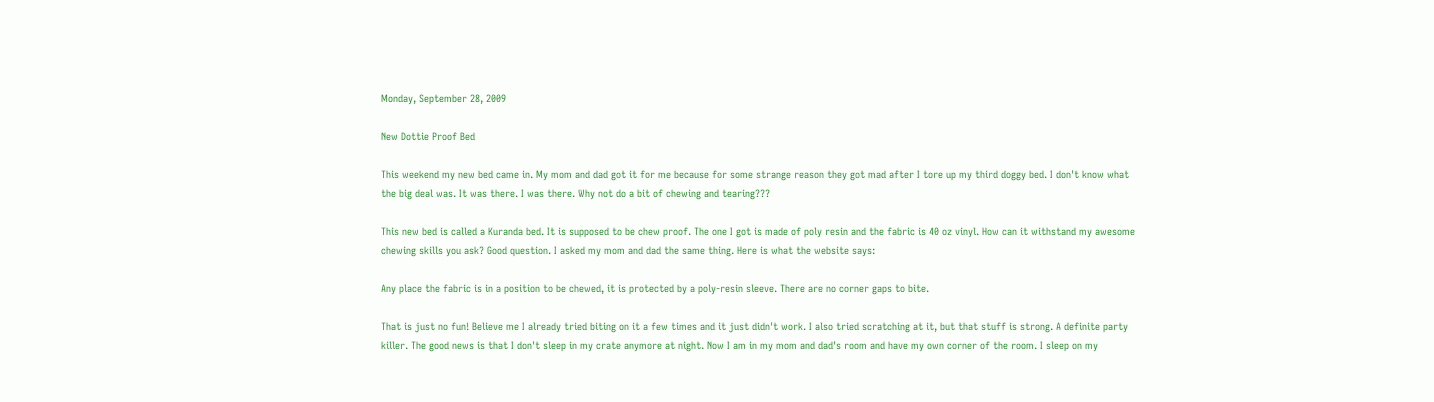Monday, September 28, 2009

New Dottie Proof Bed

This weekend my new bed came in. My mom and dad got it for me because for some strange reason they got mad after I tore up my third doggy bed. I don't know what the big deal was. It was there. I was there. Why not do a bit of chewing and tearing???

This new bed is called a Kuranda bed. It is supposed to be chew proof. The one I got is made of poly resin and the fabric is 40 oz vinyl. How can it withstand my awesome chewing skills you ask? Good question. I asked my mom and dad the same thing. Here is what the website says:

Any place the fabric is in a position to be chewed, it is protected by a poly-resin sleeve. There are no corner gaps to bite.

That is just no fun! Believe me I already tried biting on it a few times and it just didn't work. I also tried scratching at it, but that stuff is strong. A definite party killer. The good news is that I don't sleep in my crate anymore at night. Now I am in my mom and dad's room and have my own corner of the room. I sleep on my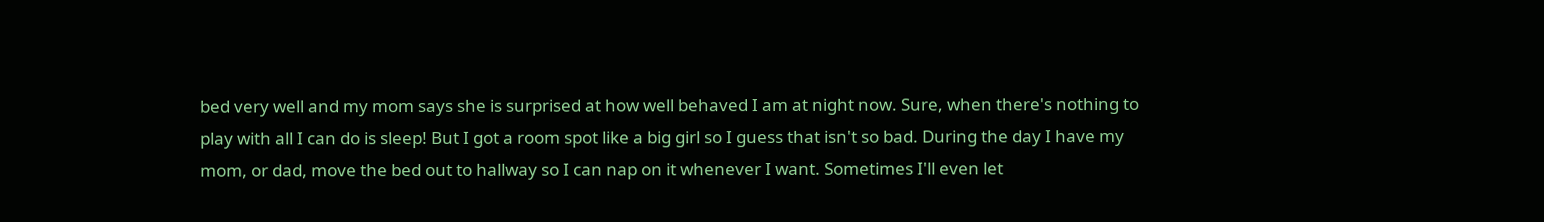bed very well and my mom says she is surprised at how well behaved I am at night now. Sure, when there's nothing to play with all I can do is sleep! But I got a room spot like a big girl so I guess that isn't so bad. During the day I have my mom, or dad, move the bed out to hallway so I can nap on it whenever I want. Sometimes I'll even let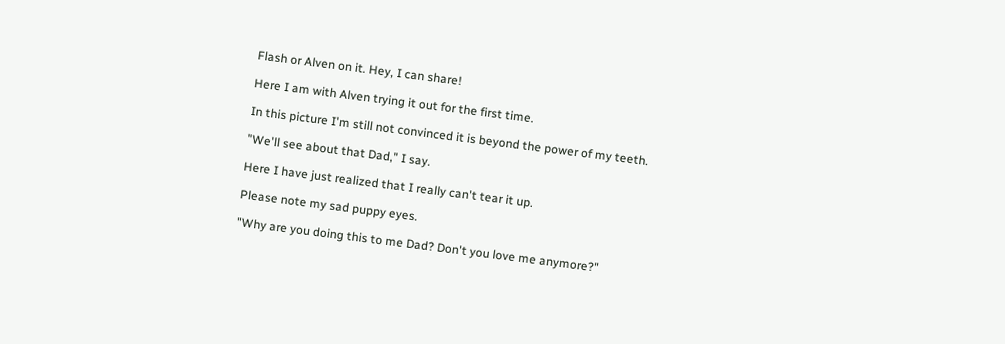Flash or Alven on it. Hey, I can share!

Here I am with Alven trying it out for the first time.

In this picture I'm still not convinced it is beyond the power of my teeth.

"We'll see about that Dad," I say.

Here I have just realized that I really can't tear it up.

Please note my sad puppy eyes.

"Why are you doing this to me Dad? Don't you love me anymore?"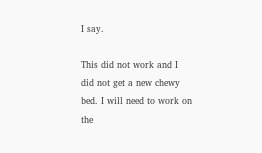I say.

This did not work and I did not get a new chewy bed. I will need to work on the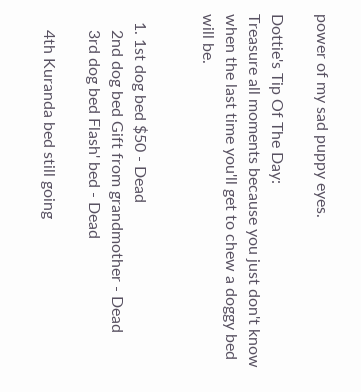power of my sad puppy eyes.

Dottie's Tip Of The Day:
Treasure all moments because you just don't know when the last time you'll get to chew a doggy bed will be.


  1. 1st dog bed $50 - Dead
    2nd dog bed Gift from grandmother - Dead
    3rd dog bed Flash' bed - Dead

    4th Kuranda bed still going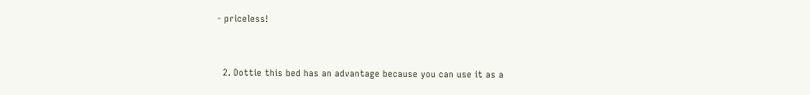- priceless!


  2. Dottie this bed has an advantage because you can use it as a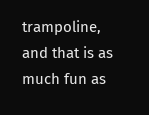trampoline, and that is as much fun as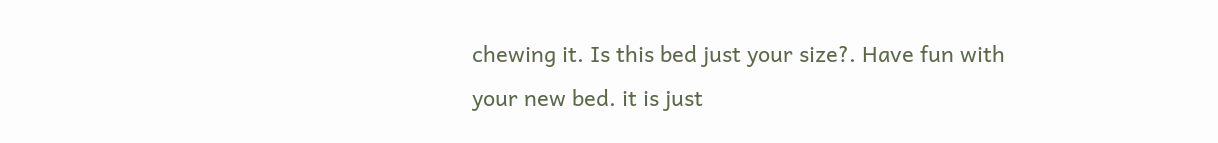chewing it. Is this bed just your size?. Have fun with your new bed. it is just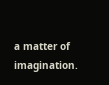a matter of imagination.